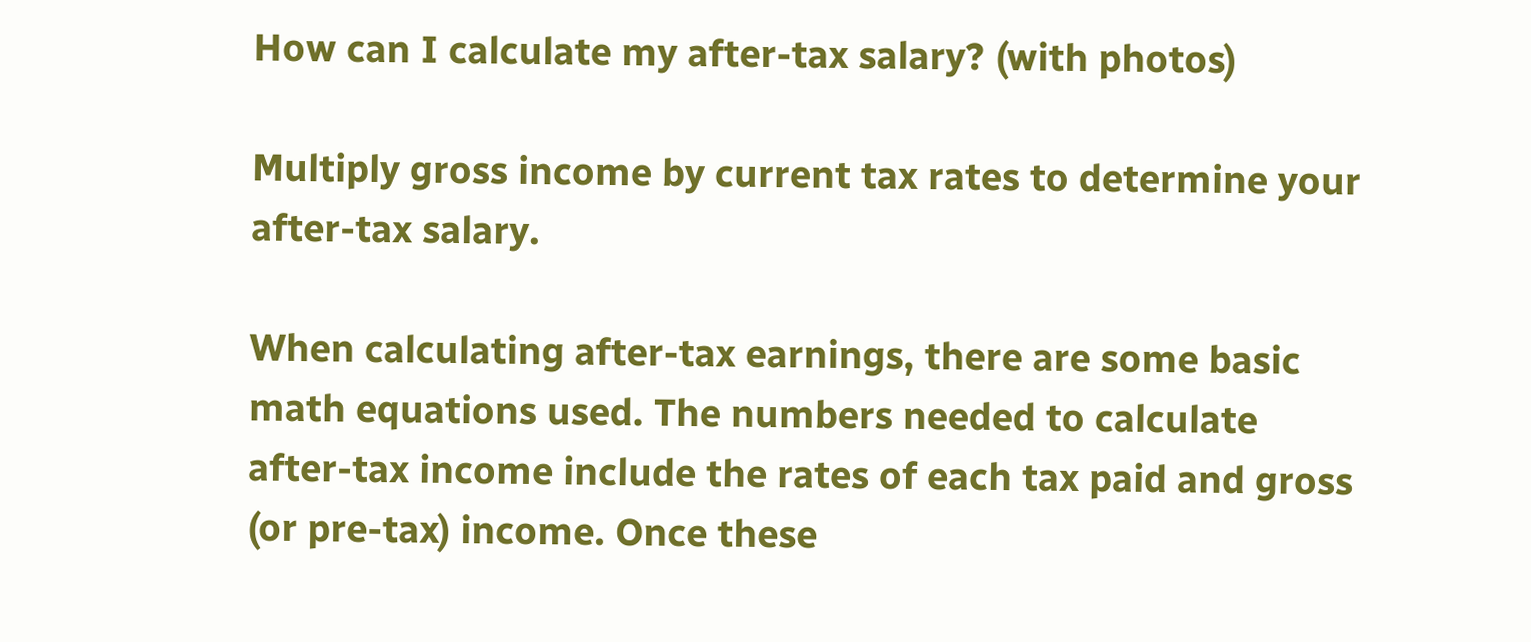How can I calculate my after-tax salary? (with photos)

Multiply gross income by current tax rates to determine your after-tax salary.

When calculating after-tax earnings, there are some basic math equations used. The numbers needed to calculate after-tax income include the rates of each tax paid and gross (or pre-tax) income. Once these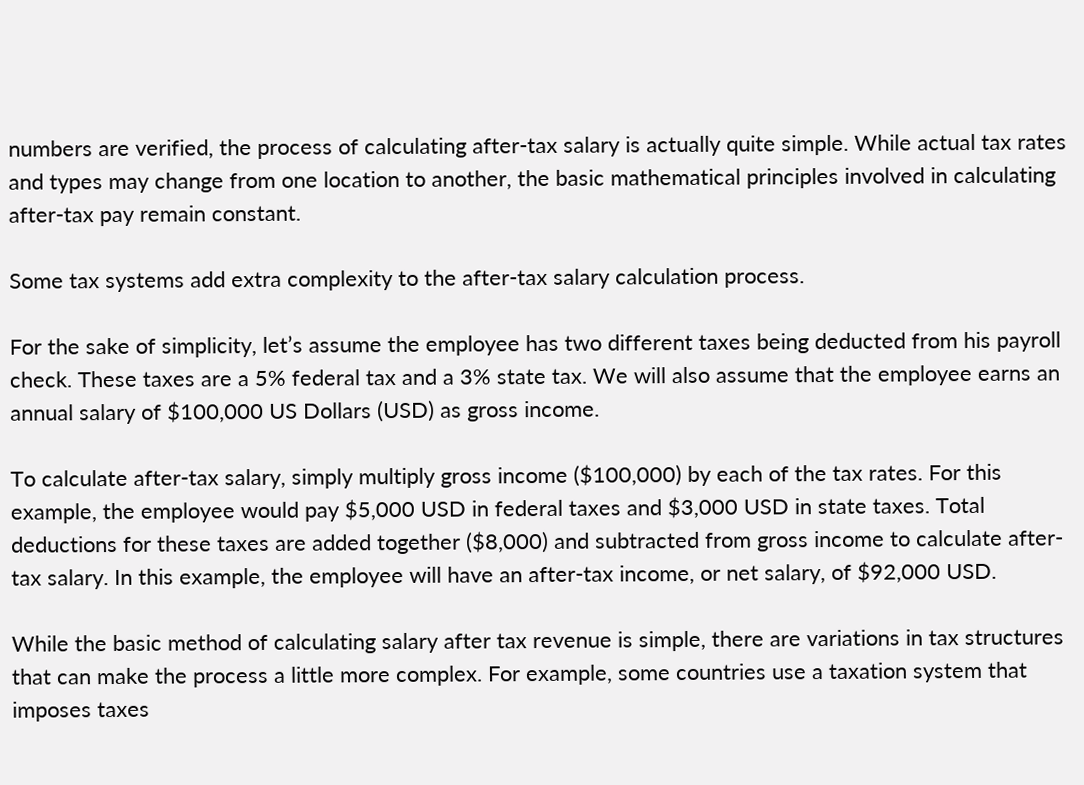numbers are verified, the process of calculating after-tax salary is actually quite simple. While actual tax rates and types may change from one location to another, the basic mathematical principles involved in calculating after-tax pay remain constant.

Some tax systems add extra complexity to the after-tax salary calculation process.

For the sake of simplicity, let’s assume the employee has two different taxes being deducted from his payroll check. These taxes are a 5% federal tax and a 3% state tax. We will also assume that the employee earns an annual salary of $100,000 US Dollars (USD) as gross income.

To calculate after-tax salary, simply multiply gross income ($100,000) by each of the tax rates. For this example, the employee would pay $5,000 USD in federal taxes and $3,000 USD in state taxes. Total deductions for these taxes are added together ($8,000) and subtracted from gross income to calculate after-tax salary. In this example, the employee will have an after-tax income, or net salary, of $92,000 USD.

While the basic method of calculating salary after tax revenue is simple, there are variations in tax structures that can make the process a little more complex. For example, some countries use a taxation system that imposes taxes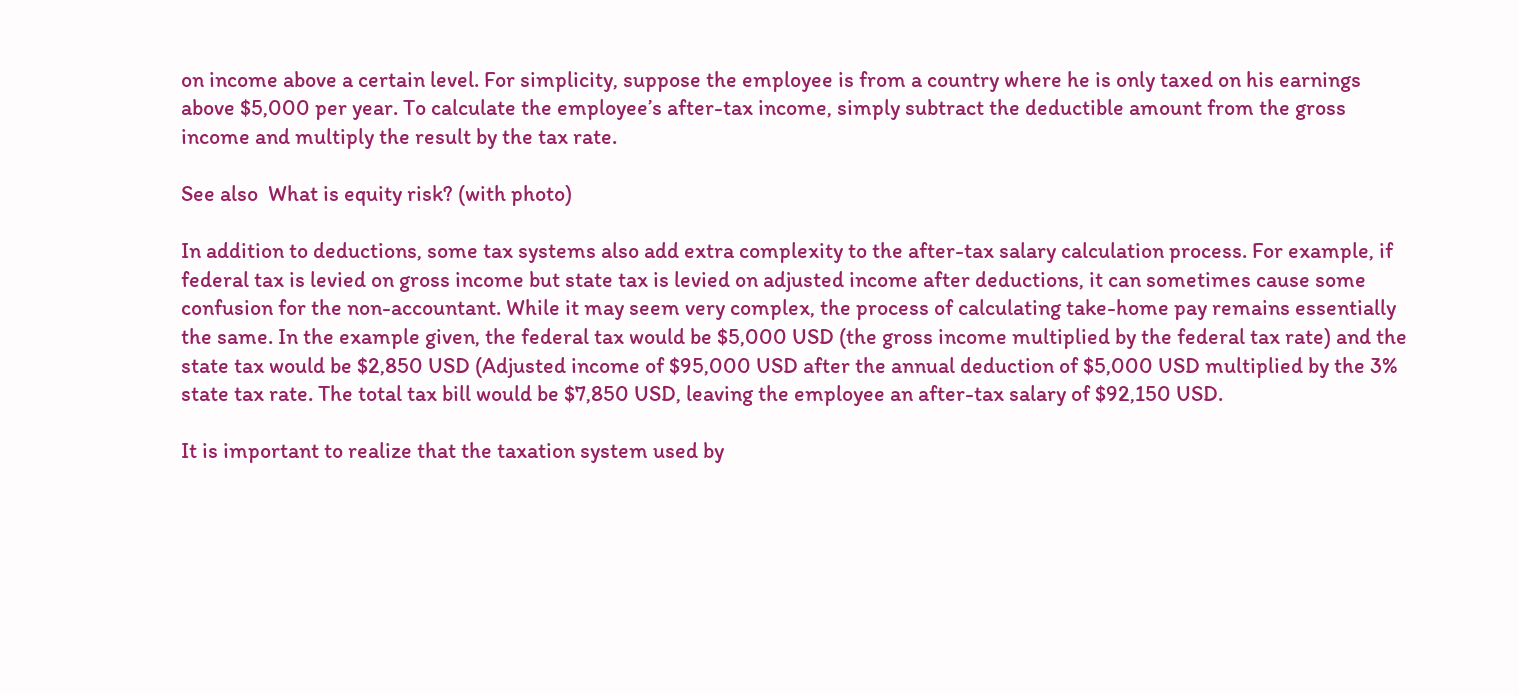on income above a certain level. For simplicity, suppose the employee is from a country where he is only taxed on his earnings above $5,000 per year. To calculate the employee’s after-tax income, simply subtract the deductible amount from the gross income and multiply the result by the tax rate.

See also  What is equity risk? (with photo)

In addition to deductions, some tax systems also add extra complexity to the after-tax salary calculation process. For example, if federal tax is levied on gross income but state tax is levied on adjusted income after deductions, it can sometimes cause some confusion for the non-accountant. While it may seem very complex, the process of calculating take-home pay remains essentially the same. In the example given, the federal tax would be $5,000 USD (the gross income multiplied by the federal tax rate) and the state tax would be $2,850 USD (Adjusted income of $95,000 USD after the annual deduction of $5,000 USD multiplied by the 3% state tax rate. The total tax bill would be $7,850 USD, leaving the employee an after-tax salary of $92,150 USD.

It is important to realize that the taxation system used by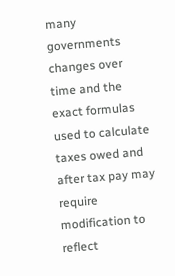many governments changes over time and the exact formulas used to calculate taxes owed and after tax pay may require modification to reflect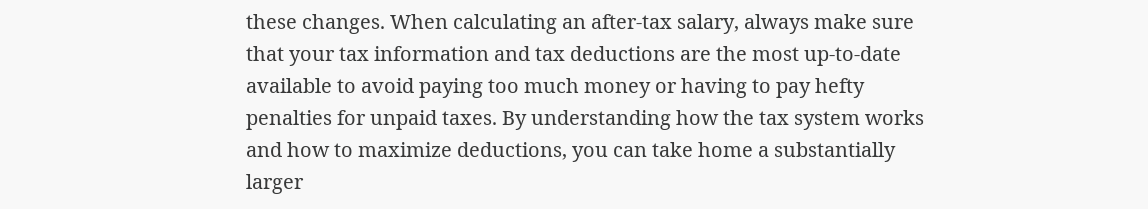these changes. When calculating an after-tax salary, always make sure that your tax information and tax deductions are the most up-to-date available to avoid paying too much money or having to pay hefty penalties for unpaid taxes. By understanding how the tax system works and how to maximize deductions, you can take home a substantially larger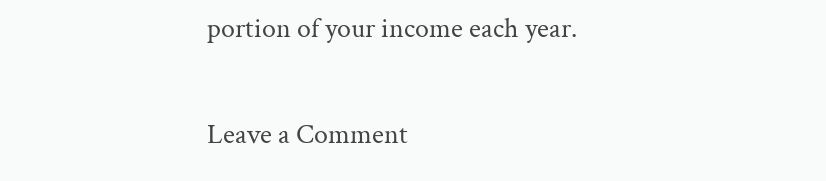portion of your income each year.

Leave a Comment